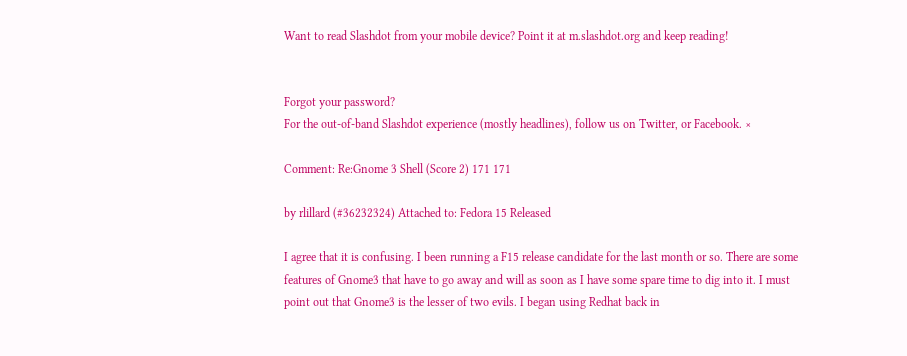Want to read Slashdot from your mobile device? Point it at m.slashdot.org and keep reading!


Forgot your password?
For the out-of-band Slashdot experience (mostly headlines), follow us on Twitter, or Facebook. ×

Comment: Re:Gnome 3 Shell (Score 2) 171 171

by rlillard (#36232324) Attached to: Fedora 15 Released

I agree that it is confusing. I been running a F15 release candidate for the last month or so. There are some features of Gnome3 that have to go away and will as soon as I have some spare time to dig into it. I must point out that Gnome3 is the lesser of two evils. I began using Redhat back in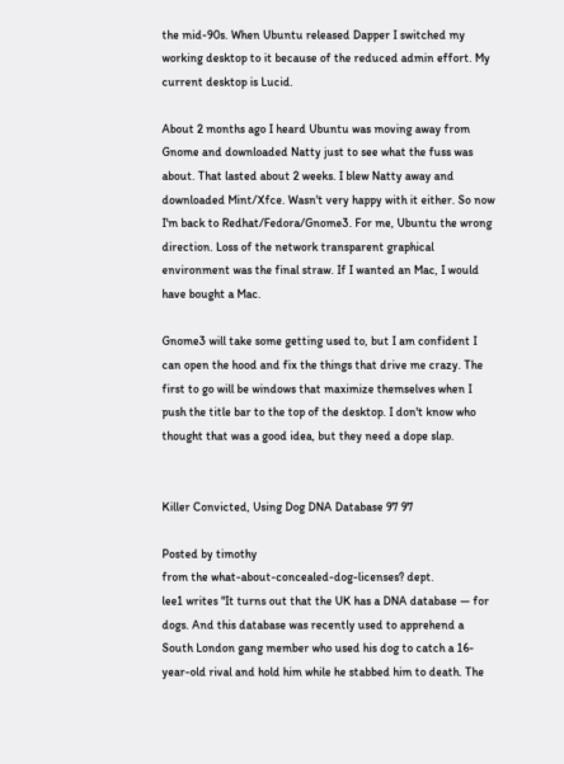the mid-90s. When Ubuntu released Dapper I switched my working desktop to it because of the reduced admin effort. My current desktop is Lucid.

About 2 months ago I heard Ubuntu was moving away from Gnome and downloaded Natty just to see what the fuss was about. That lasted about 2 weeks. I blew Natty away and downloaded Mint/Xfce. Wasn't very happy with it either. So now I'm back to Redhat/Fedora/Gnome3. For me, Ubuntu the wrong direction. Loss of the network transparent graphical environment was the final straw. If I wanted an Mac, I would have bought a Mac.

Gnome3 will take some getting used to, but I am confident I can open the hood and fix the things that drive me crazy. The first to go will be windows that maximize themselves when I push the title bar to the top of the desktop. I don't know who thought that was a good idea, but they need a dope slap.


Killer Convicted, Using Dog DNA Database 97 97

Posted by timothy
from the what-about-concealed-dog-licenses? dept.
lee1 writes "It turns out that the UK has a DNA database — for dogs. And this database was recently used to apprehend a South London gang member who used his dog to catch a 16-year-old rival and hold him while he stabbed him to death. The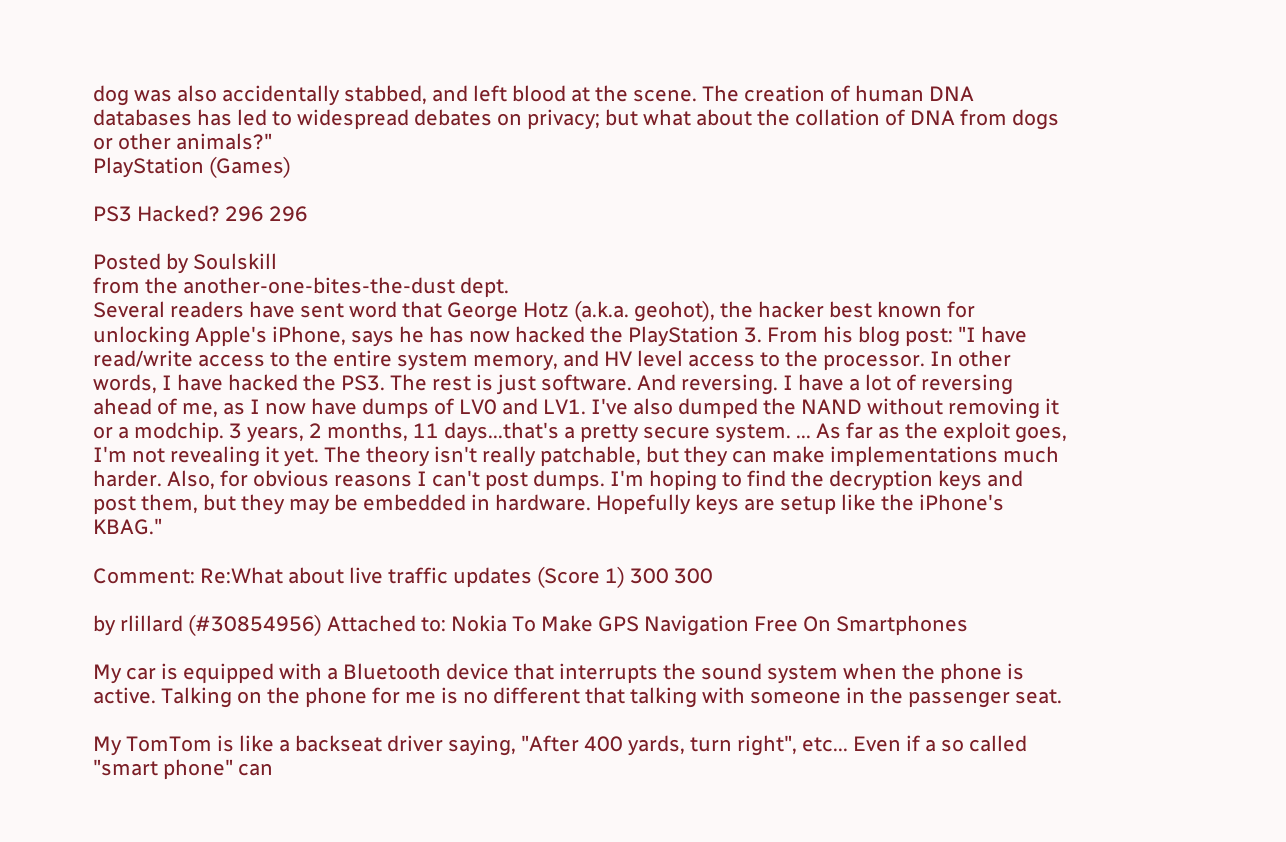dog was also accidentally stabbed, and left blood at the scene. The creation of human DNA databases has led to widespread debates on privacy; but what about the collation of DNA from dogs or other animals?"
PlayStation (Games)

PS3 Hacked? 296 296

Posted by Soulskill
from the another-one-bites-the-dust dept.
Several readers have sent word that George Hotz (a.k.a. geohot), the hacker best known for unlocking Apple's iPhone, says he has now hacked the PlayStation 3. From his blog post: "I have read/write access to the entire system memory, and HV level access to the processor. In other words, I have hacked the PS3. The rest is just software. And reversing. I have a lot of reversing ahead of me, as I now have dumps of LV0 and LV1. I've also dumped the NAND without removing it or a modchip. 3 years, 2 months, 11 days...that's a pretty secure system. ... As far as the exploit goes, I'm not revealing it yet. The theory isn't really patchable, but they can make implementations much harder. Also, for obvious reasons I can't post dumps. I'm hoping to find the decryption keys and post them, but they may be embedded in hardware. Hopefully keys are setup like the iPhone's KBAG."

Comment: Re:What about live traffic updates (Score 1) 300 300

by rlillard (#30854956) Attached to: Nokia To Make GPS Navigation Free On Smartphones

My car is equipped with a Bluetooth device that interrupts the sound system when the phone is active. Talking on the phone for me is no different that talking with someone in the passenger seat.

My TomTom is like a backseat driver saying, "After 400 yards, turn right", etc... Even if a so called "smart phone" can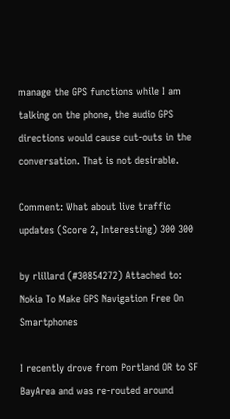manage the GPS functions while I am talking on the phone, the audio GPS directions would cause cut-outs in the conversation. That is not desirable.

Comment: What about live traffic updates (Score 2, Interesting) 300 300

by rlillard (#30854272) Attached to: Nokia To Make GPS Navigation Free On Smartphones

I recently drove from Portland OR to SF BayArea and was re-routed around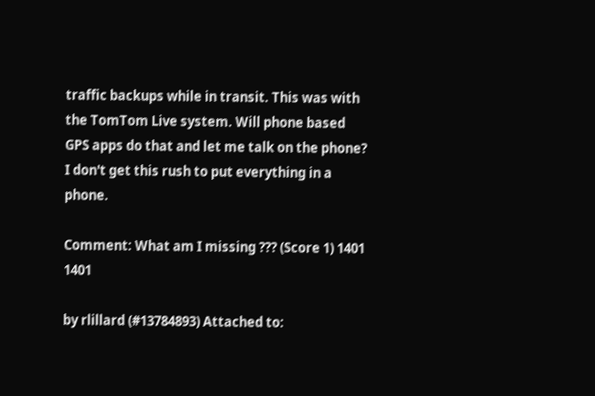traffic backups while in transit. This was with the TomTom Live system. Will phone based GPS apps do that and let me talk on the phone? I don't get this rush to put everything in a phone.

Comment: What am I missing ??? (Score 1) 1401 1401

by rlillard (#13784893) Attached to: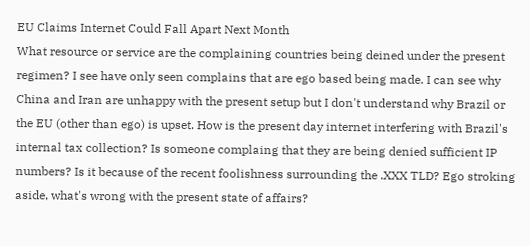EU Claims Internet Could Fall Apart Next Month
What resource or service are the complaining countries being deined under the present regimen? I see have only seen complains that are ego based being made. I can see why China and Iran are unhappy with the present setup but I don't understand why Brazil or the EU (other than ego) is upset. How is the present day internet interfering with Brazil's internal tax collection? Is someone complaing that they are being denied sufficient IP numbers? Is it because of the recent foolishness surrounding the .XXX TLD? Ego stroking aside, what's wrong with the present state of affairs?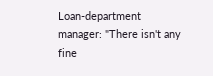Loan-department manager: "There isn't any fine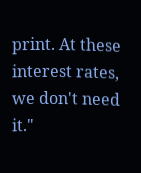print. At these interest rates, we don't need it."